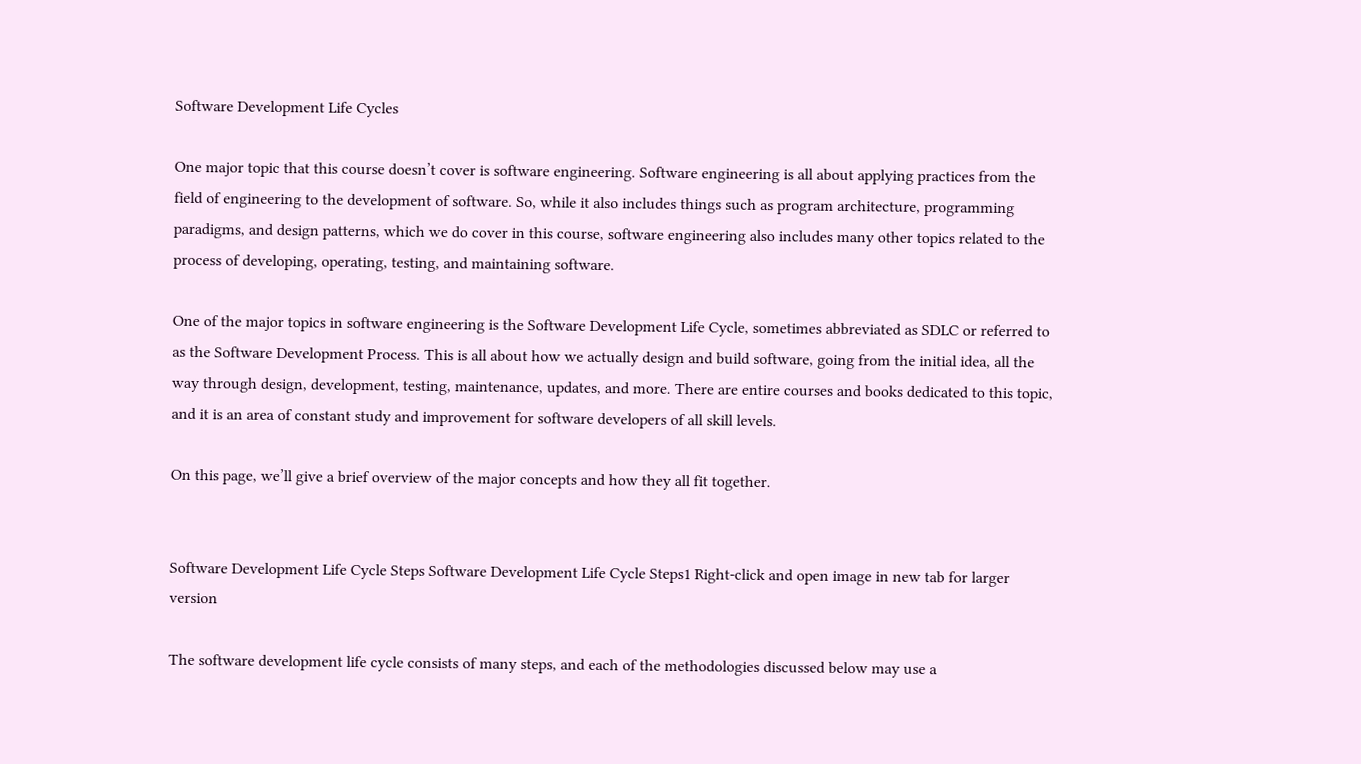Software Development Life Cycles

One major topic that this course doesn’t cover is software engineering. Software engineering is all about applying practices from the field of engineering to the development of software. So, while it also includes things such as program architecture, programming paradigms, and design patterns, which we do cover in this course, software engineering also includes many other topics related to the process of developing, operating, testing, and maintaining software.

One of the major topics in software engineering is the Software Development Life Cycle, sometimes abbreviated as SDLC or referred to as the Software Development Process. This is all about how we actually design and build software, going from the initial idea, all the way through design, development, testing, maintenance, updates, and more. There are entire courses and books dedicated to this topic, and it is an area of constant study and improvement for software developers of all skill levels.

On this page, we’ll give a brief overview of the major concepts and how they all fit together.


Software Development Life Cycle Steps Software Development Life Cycle Steps1 Right-click and open image in new tab for larger version

The software development life cycle consists of many steps, and each of the methodologies discussed below may use a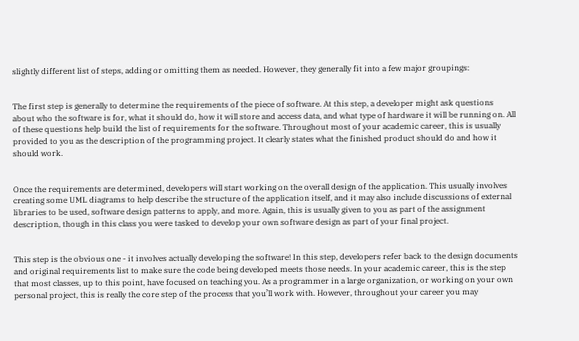slightly different list of steps, adding or omitting them as needed. However, they generally fit into a few major groupings:


The first step is generally to determine the requirements of the piece of software. At this step, a developer might ask questions about who the software is for, what it should do, how it will store and access data, and what type of hardware it will be running on. All of these questions help build the list of requirements for the software. Throughout most of your academic career, this is usually provided to you as the description of the programming project. It clearly states what the finished product should do and how it should work.


Once the requirements are determined, developers will start working on the overall design of the application. This usually involves creating some UML diagrams to help describe the structure of the application itself, and it may also include discussions of external libraries to be used, software design patterns to apply, and more. Again, this is usually given to you as part of the assignment description, though in this class you were tasked to develop your own software design as part of your final project.


This step is the obvious one - it involves actually developing the software! In this step, developers refer back to the design documents and original requirements list to make sure the code being developed meets those needs. In your academic career, this is the step that most classes, up to this point, have focused on teaching you. As a programmer in a large organization, or working on your own personal project, this is really the core step of the process that you’ll work with. However, throughout your career you may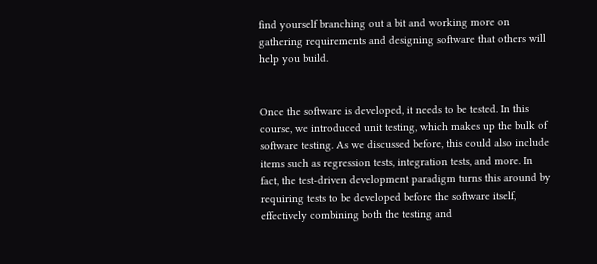find yourself branching out a bit and working more on gathering requirements and designing software that others will help you build.


Once the software is developed, it needs to be tested. In this course, we introduced unit testing, which makes up the bulk of software testing. As we discussed before, this could also include items such as regression tests, integration tests, and more. In fact, the test-driven development paradigm turns this around by requiring tests to be developed before the software itself, effectively combining both the testing and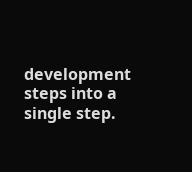development steps into a single step.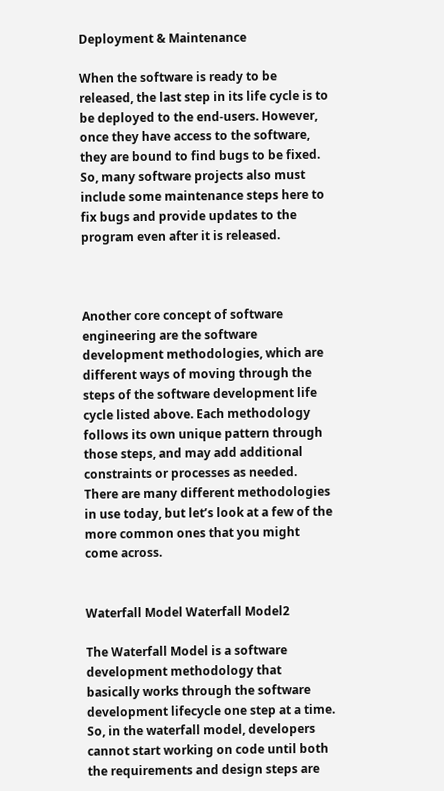Deployment & Maintenance

When the software is ready to be released, the last step in its life cycle is to be deployed to the end-users. However, once they have access to the software, they are bound to find bugs to be fixed. So, many software projects also must include some maintenance steps here to fix bugs and provide updates to the program even after it is released.



Another core concept of software engineering are the software development methodologies, which are different ways of moving through the steps of the software development life cycle listed above. Each methodology follows its own unique pattern through those steps, and may add additional constraints or processes as needed. There are many different methodologies in use today, but let’s look at a few of the more common ones that you might come across.


Waterfall Model Waterfall Model2

The Waterfall Model is a software development methodology that basically works through the software development lifecycle one step at a time. So, in the waterfall model, developers cannot start working on code until both the requirements and design steps are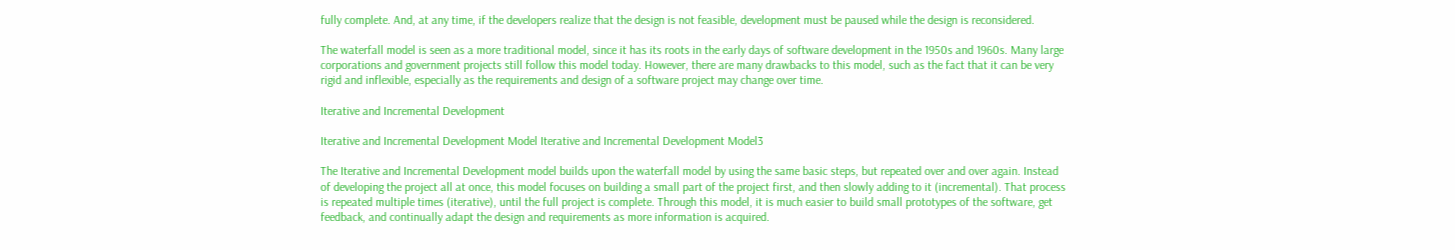fully complete. And, at any time, if the developers realize that the design is not feasible, development must be paused while the design is reconsidered.

The waterfall model is seen as a more traditional model, since it has its roots in the early days of software development in the 1950s and 1960s. Many large corporations and government projects still follow this model today. However, there are many drawbacks to this model, such as the fact that it can be very rigid and inflexible, especially as the requirements and design of a software project may change over time.

Iterative and Incremental Development

Iterative and Incremental Development Model Iterative and Incremental Development Model3

The Iterative and Incremental Development model builds upon the waterfall model by using the same basic steps, but repeated over and over again. Instead of developing the project all at once, this model focuses on building a small part of the project first, and then slowly adding to it (incremental). That process is repeated multiple times (iterative), until the full project is complete. Through this model, it is much easier to build small prototypes of the software, get feedback, and continually adapt the design and requirements as more information is acquired.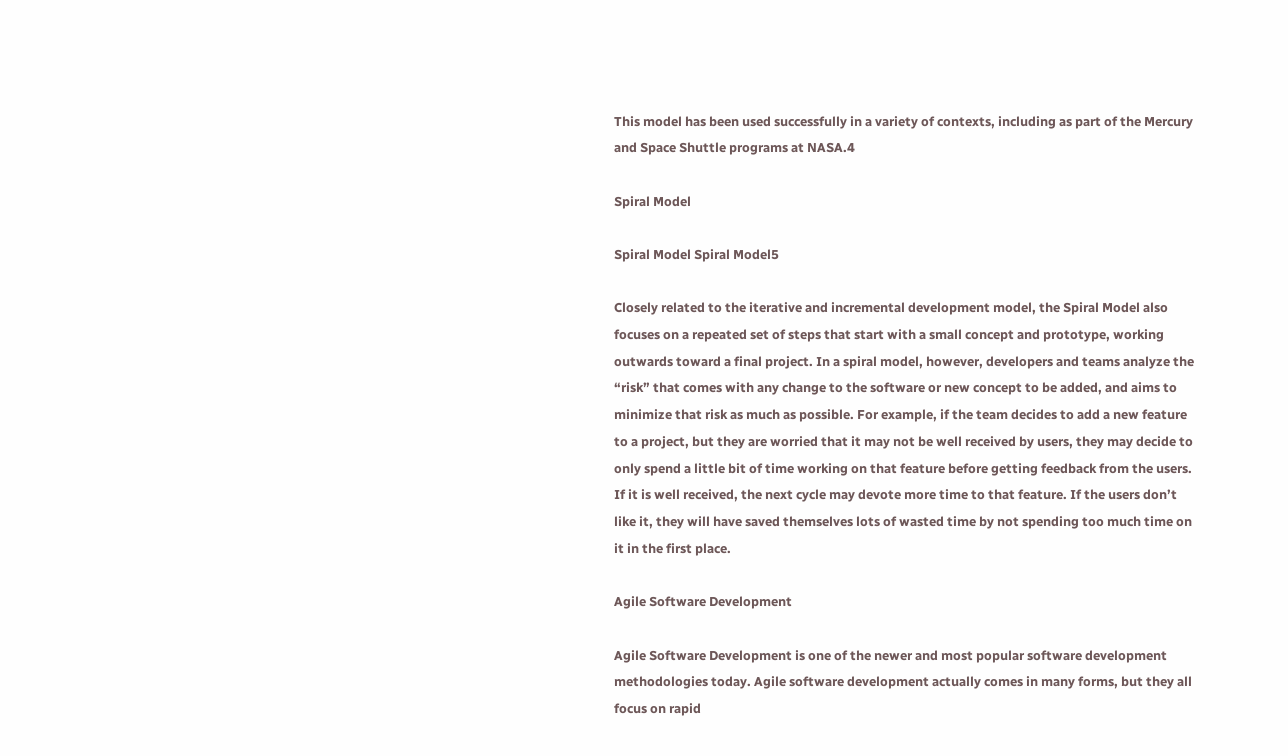This model has been used successfully in a variety of contexts, including as part of the Mercury and Space Shuttle programs at NASA.4

Spiral Model

Spiral Model Spiral Model5

Closely related to the iterative and incremental development model, the Spiral Model also focuses on a repeated set of steps that start with a small concept and prototype, working outwards toward a final project. In a spiral model, however, developers and teams analyze the “risk” that comes with any change to the software or new concept to be added, and aims to minimize that risk as much as possible. For example, if the team decides to add a new feature to a project, but they are worried that it may not be well received by users, they may decide to only spend a little bit of time working on that feature before getting feedback from the users. If it is well received, the next cycle may devote more time to that feature. If the users don’t like it, they will have saved themselves lots of wasted time by not spending too much time on it in the first place.

Agile Software Development

Agile Software Development is one of the newer and most popular software development methodologies today. Agile software development actually comes in many forms, but they all focus on rapid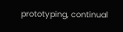prototyping, continual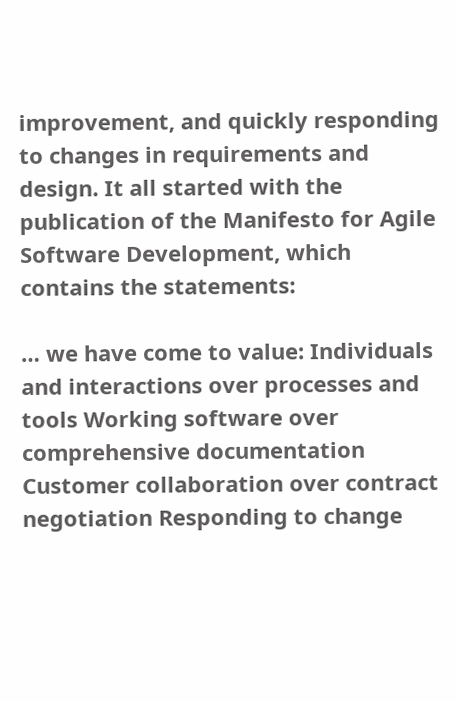improvement, and quickly responding to changes in requirements and design. It all started with the publication of the Manifesto for Agile Software Development, which contains the statements:

… we have come to value: Individuals and interactions over processes and tools Working software over comprehensive documentation Customer collaboration over contract negotiation Responding to change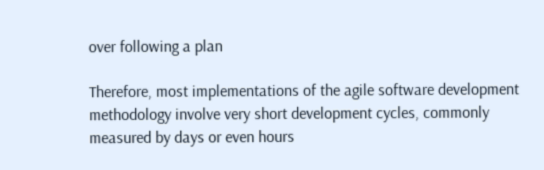over following a plan

Therefore, most implementations of the agile software development methodology involve very short development cycles, commonly measured by days or even hours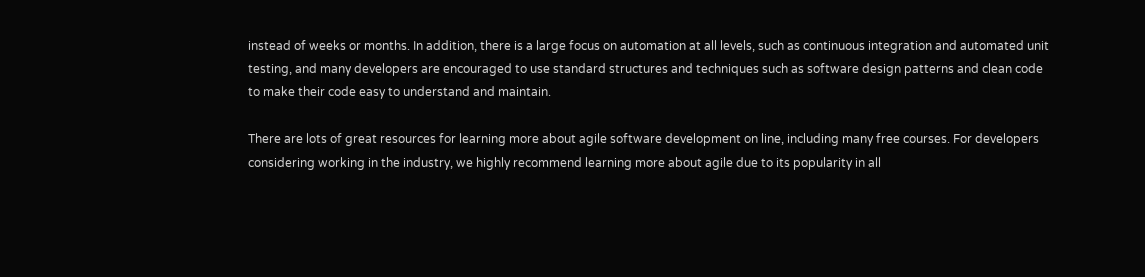instead of weeks or months. In addition, there is a large focus on automation at all levels, such as continuous integration and automated unit testing, and many developers are encouraged to use standard structures and techniques such as software design patterns and clean code to make their code easy to understand and maintain.

There are lots of great resources for learning more about agile software development on line, including many free courses. For developers considering working in the industry, we highly recommend learning more about agile due to its popularity in all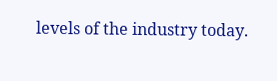levels of the industry today.